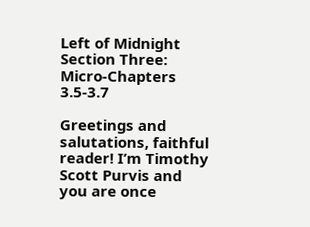Left of Midnight Section Three: Micro-Chapters 3.5-3.7

Greetings and salutations, faithful reader! I’m Timothy Scott Purvis and you are once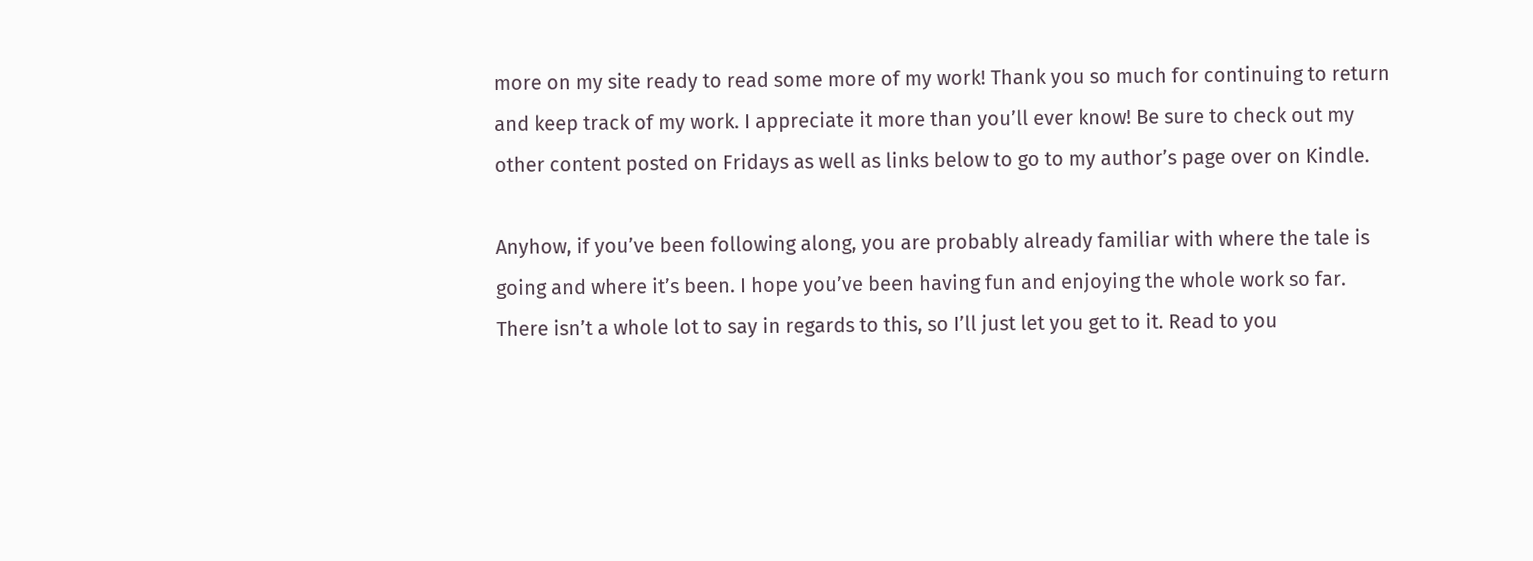more on my site ready to read some more of my work! Thank you so much for continuing to return and keep track of my work. I appreciate it more than you’ll ever know! Be sure to check out my other content posted on Fridays as well as links below to go to my author’s page over on Kindle.

Anyhow, if you’ve been following along, you are probably already familiar with where the tale is going and where it’s been. I hope you’ve been having fun and enjoying the whole work so far. There isn’t a whole lot to say in regards to this, so I’ll just let you get to it. Read to you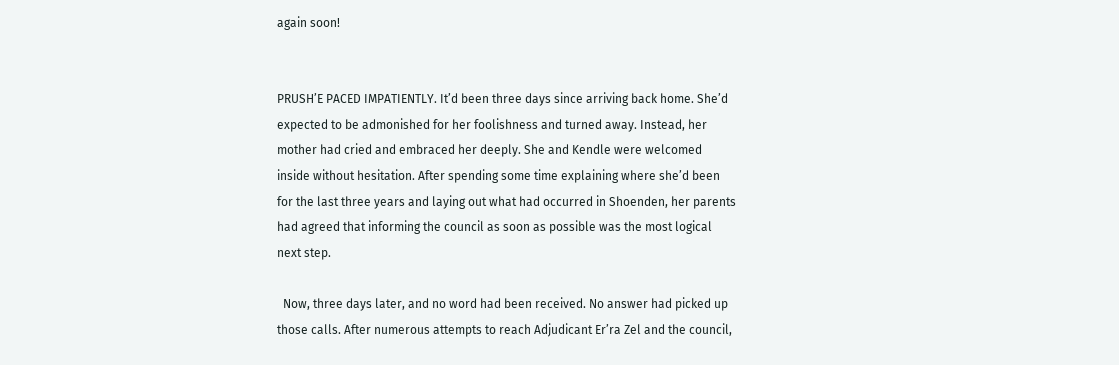again soon!


PRUSH’E PACED IMPATIENTLY. It’d been three days since arriving back home. She’d expected to be admonished for her foolishness and turned away. Instead, her mother had cried and embraced her deeply. She and Kendle were welcomed inside without hesitation. After spending some time explaining where she’d been for the last three years and laying out what had occurred in Shoenden, her parents had agreed that informing the council as soon as possible was the most logical next step.

  Now, three days later, and no word had been received. No answer had picked up those calls. After numerous attempts to reach Adjudicant Er’ra Zel and the council,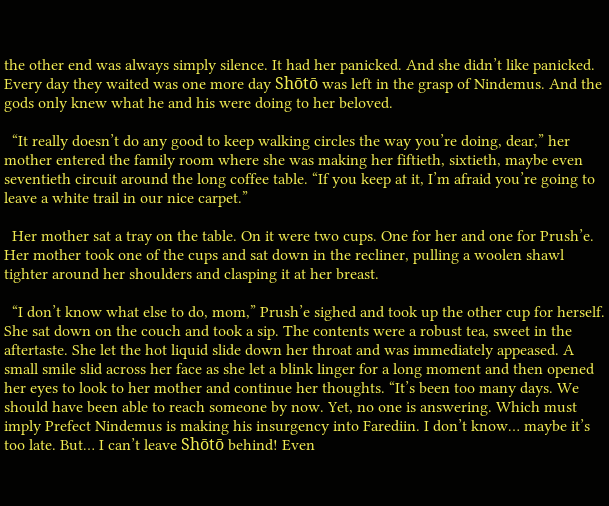the other end was always simply silence. It had her panicked. And she didn’t like panicked. Every day they waited was one more day Shōtō was left in the grasp of Nindemus. And the gods only knew what he and his were doing to her beloved.

  “It really doesn’t do any good to keep walking circles the way you’re doing, dear,” her mother entered the family room where she was making her fiftieth, sixtieth, maybe even seventieth circuit around the long coffee table. “If you keep at it, I’m afraid you’re going to leave a white trail in our nice carpet.”

  Her mother sat a tray on the table. On it were two cups. One for her and one for Prush’e. Her mother took one of the cups and sat down in the recliner, pulling a woolen shawl tighter around her shoulders and clasping it at her breast.

  “I don’t know what else to do, mom,” Prush’e sighed and took up the other cup for herself. She sat down on the couch and took a sip. The contents were a robust tea, sweet in the aftertaste. She let the hot liquid slide down her throat and was immediately appeased. A small smile slid across her face as she let a blink linger for a long moment and then opened her eyes to look to her mother and continue her thoughts. “It’s been too many days. We should have been able to reach someone by now. Yet, no one is answering. Which must imply Prefect Nindemus is making his insurgency into Farediin. I don’t know… maybe it’s too late. But… I can’t leave Shōtō behind! Even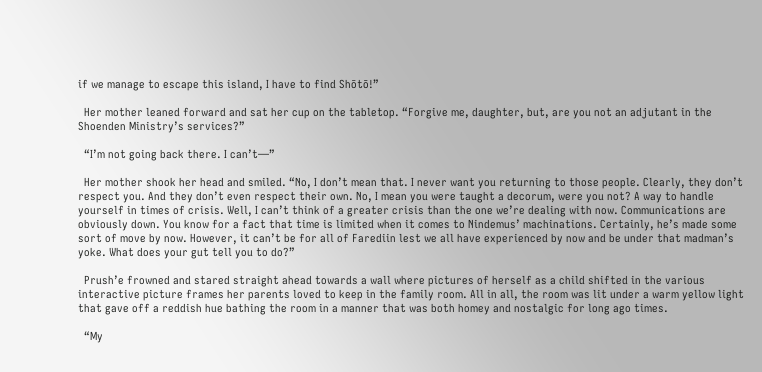if we manage to escape this island, I have to find Shōtō!”

  Her mother leaned forward and sat her cup on the tabletop. “Forgive me, daughter, but, are you not an adjutant in the Shoenden Ministry’s services?”

  “I’m not going back there. I can’t—”

  Her mother shook her head and smiled. “No, I don’t mean that. I never want you returning to those people. Clearly, they don’t respect you. And they don’t even respect their own. No, I mean you were taught a decorum, were you not? A way to handle yourself in times of crisis. Well, I can’t think of a greater crisis than the one we’re dealing with now. Communications are obviously down. You know for a fact that time is limited when it comes to Nindemus’ machinations. Certainly, he’s made some sort of move by now. However, it can’t be for all of Farediin lest we all have experienced by now and be under that madman’s yoke. What does your gut tell you to do?”

  Prush’e frowned and stared straight ahead towards a wall where pictures of herself as a child shifted in the various interactive picture frames her parents loved to keep in the family room. All in all, the room was lit under a warm yellow light that gave off a reddish hue bathing the room in a manner that was both homey and nostalgic for long ago times.

  “My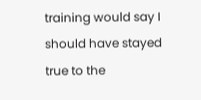training would say I should have stayed true to the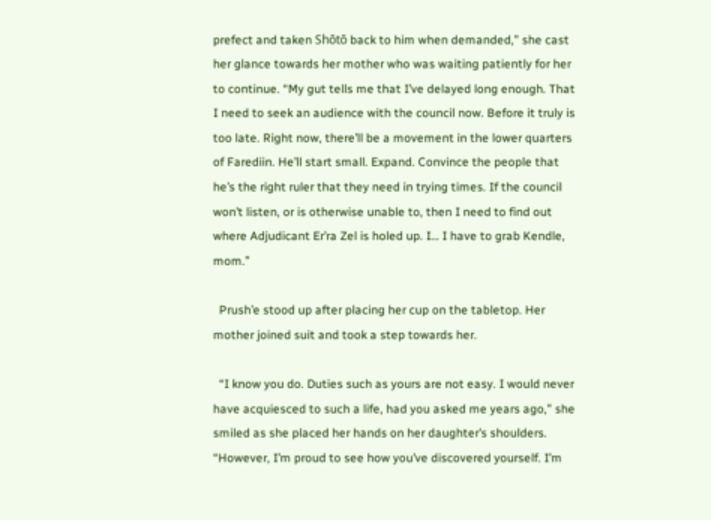prefect and taken Shōtō back to him when demanded,” she cast her glance towards her mother who was waiting patiently for her to continue. “My gut tells me that I’ve delayed long enough. That I need to seek an audience with the council now. Before it truly is too late. Right now, there’ll be a movement in the lower quarters of Farediin. He’ll start small. Expand. Convince the people that he’s the right ruler that they need in trying times. If the council won’t listen, or is otherwise unable to, then I need to find out where Adjudicant Er’ra Zel is holed up. I… I have to grab Kendle, mom.”

  Prush’e stood up after placing her cup on the tabletop. Her mother joined suit and took a step towards her.

  “I know you do. Duties such as yours are not easy. I would never have acquiesced to such a life, had you asked me years ago,” she smiled as she placed her hands on her daughter’s shoulders. “However, I’m proud to see how you’ve discovered yourself. I’m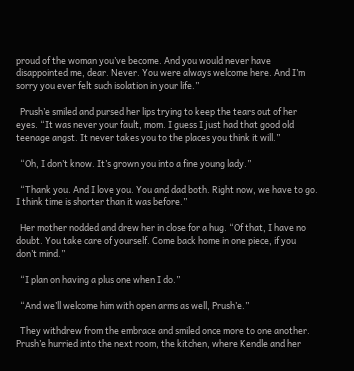proud of the woman you’ve become. And you would never have disappointed me, dear. Never. You were always welcome here. And I’m sorry you ever felt such isolation in your life.”

  Prush’e smiled and pursed her lips trying to keep the tears out of her eyes. “It was never your fault, mom. I guess I just had that good old teenage angst. It never takes you to the places you think it will.”

  “Oh, I don’t know. It’s grown you into a fine young lady.”

  “Thank you. And I love you. You and dad both. Right now, we have to go. I think time is shorter than it was before.”

  Her mother nodded and drew her in close for a hug. “Of that, I have no doubt. You take care of yourself. Come back home in one piece, if you don’t mind.”

  “I plan on having a plus one when I do.”

  “And we’ll welcome him with open arms as well, Prush’e.”

  They withdrew from the embrace and smiled once more to one another. Prush’e hurried into the next room, the kitchen, where Kendle and her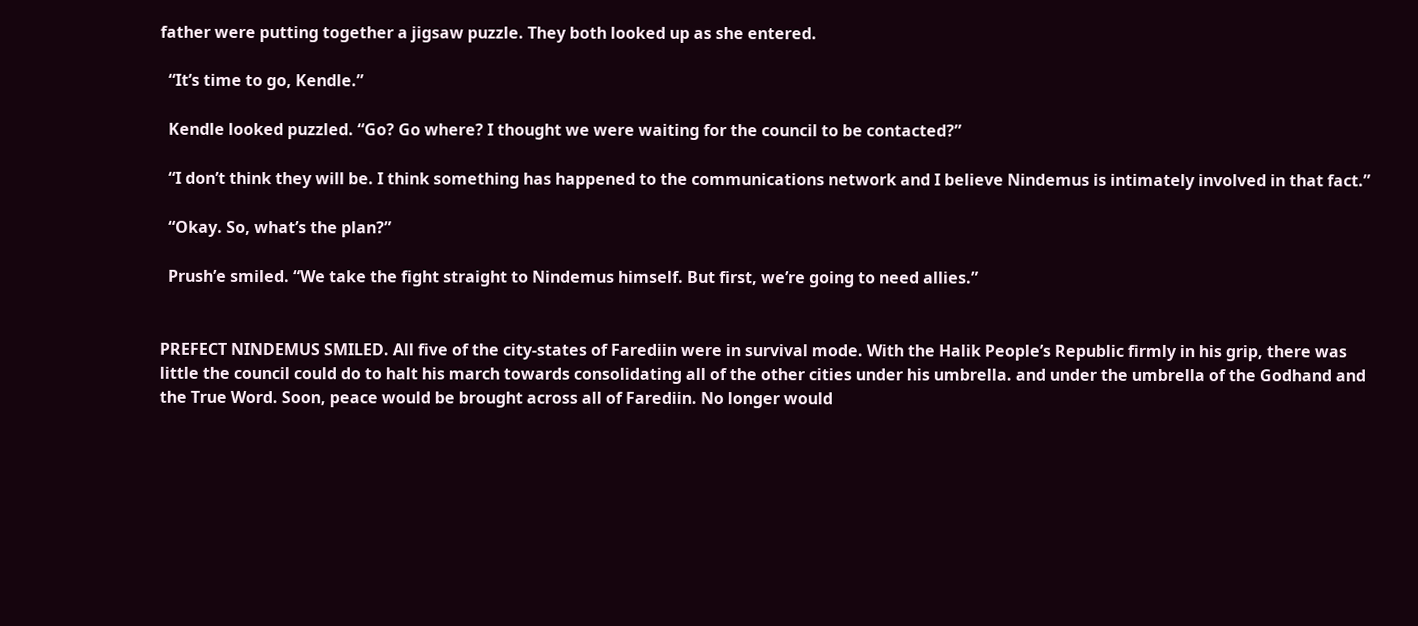father were putting together a jigsaw puzzle. They both looked up as she entered.

  “It’s time to go, Kendle.”

  Kendle looked puzzled. “Go? Go where? I thought we were waiting for the council to be contacted?”

  “I don’t think they will be. I think something has happened to the communications network and I believe Nindemus is intimately involved in that fact.”

  “Okay. So, what’s the plan?”

  Prush’e smiled. “We take the fight straight to Nindemus himself. But first, we’re going to need allies.”


PREFECT NINDEMUS SMILED. All five of the city-states of Farediin were in survival mode. With the Halik People’s Republic firmly in his grip, there was little the council could do to halt his march towards consolidating all of the other cities under his umbrella. and under the umbrella of the Godhand and the True Word. Soon, peace would be brought across all of Farediin. No longer would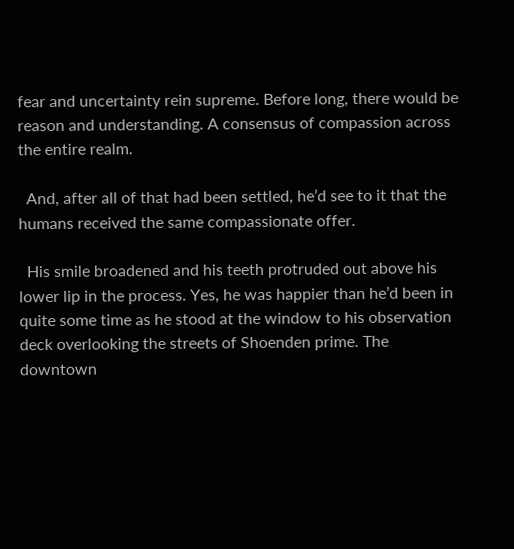fear and uncertainty rein supreme. Before long, there would be reason and understanding. A consensus of compassion across the entire realm.

  And, after all of that had been settled, he’d see to it that the humans received the same compassionate offer.

  His smile broadened and his teeth protruded out above his lower lip in the process. Yes, he was happier than he’d been in quite some time as he stood at the window to his observation deck overlooking the streets of Shoenden prime. The downtown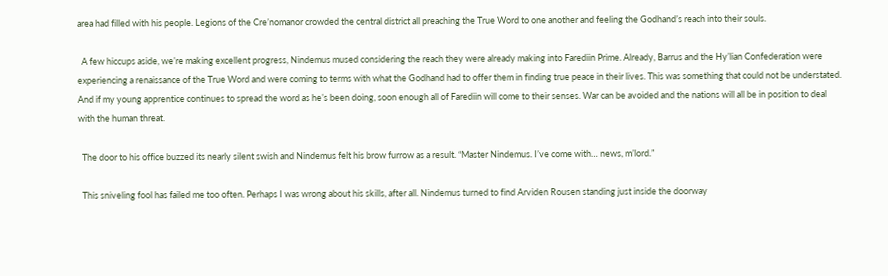area had filled with his people. Legions of the Cre’nomanor crowded the central district all preaching the True Word to one another and feeling the Godhand’s reach into their souls.

  A few hiccups aside, we’re making excellent progress, Nindemus mused considering the reach they were already making into Farediin Prime. Already, Barrus and the Hy’lian Confederation were experiencing a renaissance of the True Word and were coming to terms with what the Godhand had to offer them in finding true peace in their lives. This was something that could not be understated. And if my young apprentice continues to spread the word as he’s been doing, soon enough all of Farediin will come to their senses. War can be avoided and the nations will all be in position to deal with the human threat.

  The door to his office buzzed its nearly silent swish and Nindemus felt his brow furrow as a result. “Master Nindemus. I’ve come with… news, m’lord.”

  This sniveling fool has failed me too often. Perhaps I was wrong about his skills, after all. Nindemus turned to find Arviden Rousen standing just inside the doorway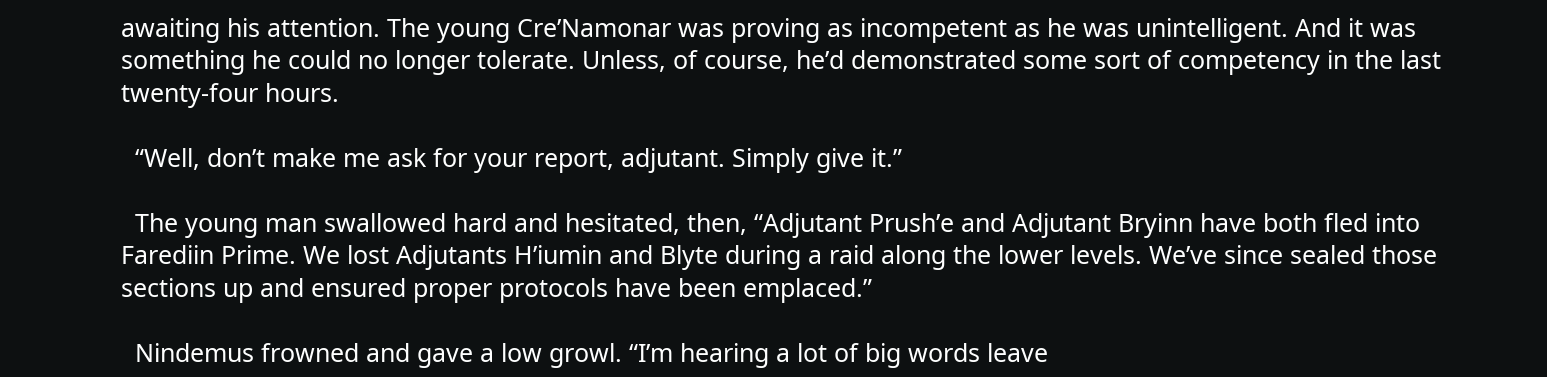awaiting his attention. The young Cre’Namonar was proving as incompetent as he was unintelligent. And it was something he could no longer tolerate. Unless, of course, he’d demonstrated some sort of competency in the last twenty-four hours.

  “Well, don’t make me ask for your report, adjutant. Simply give it.”

  The young man swallowed hard and hesitated, then, “Adjutant Prush’e and Adjutant Bryinn have both fled into Farediin Prime. We lost Adjutants H’iumin and Blyte during a raid along the lower levels. We’ve since sealed those sections up and ensured proper protocols have been emplaced.”

  Nindemus frowned and gave a low growl. “I’m hearing a lot of big words leave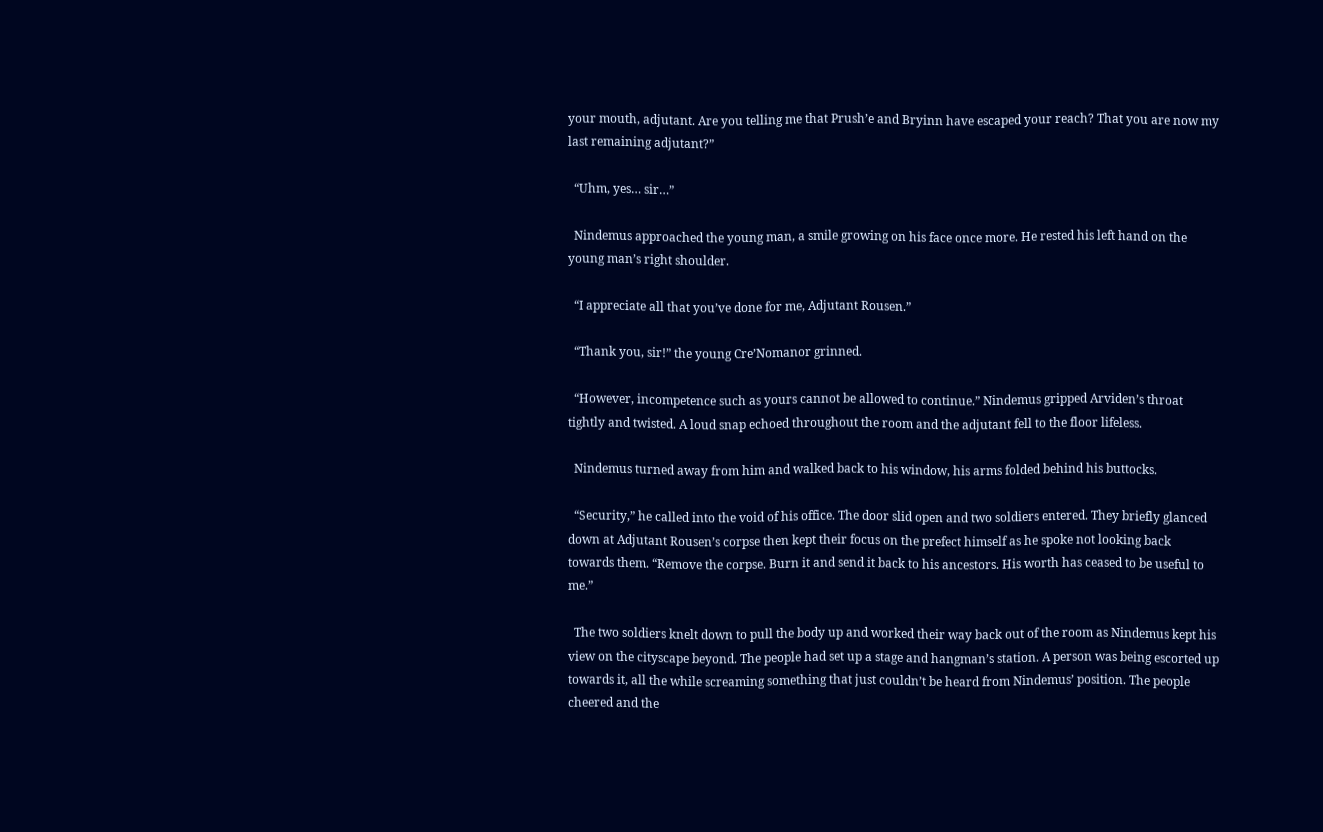your mouth, adjutant. Are you telling me that Prush’e and Bryinn have escaped your reach? That you are now my last remaining adjutant?”

  “Uhm, yes… sir…”

  Nindemus approached the young man, a smile growing on his face once more. He rested his left hand on the young man’s right shoulder.

  “I appreciate all that you’ve done for me, Adjutant Rousen.”

  “Thank you, sir!” the young Cre’Nomanor grinned.

  “However, incompetence such as yours cannot be allowed to continue.” Nindemus gripped Arviden’s throat tightly and twisted. A loud snap echoed throughout the room and the adjutant fell to the floor lifeless.

  Nindemus turned away from him and walked back to his window, his arms folded behind his buttocks.

  “Security,” he called into the void of his office. The door slid open and two soldiers entered. They briefly glanced down at Adjutant Rousen’s corpse then kept their focus on the prefect himself as he spoke not looking back towards them. “Remove the corpse. Burn it and send it back to his ancestors. His worth has ceased to be useful to me.”

  The two soldiers knelt down to pull the body up and worked their way back out of the room as Nindemus kept his view on the cityscape beyond. The people had set up a stage and hangman’s station. A person was being escorted up towards it, all the while screaming something that just couldn’t be heard from Nindemus’ position. The people cheered and the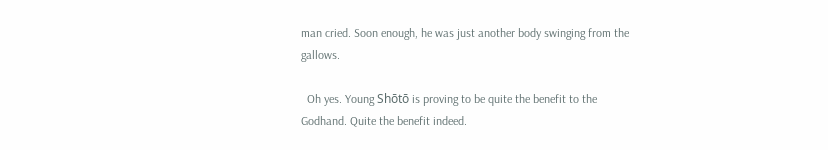man cried. Soon enough, he was just another body swinging from the gallows.

  Oh yes. Young Shōtō is proving to be quite the benefit to the Godhand. Quite the benefit indeed.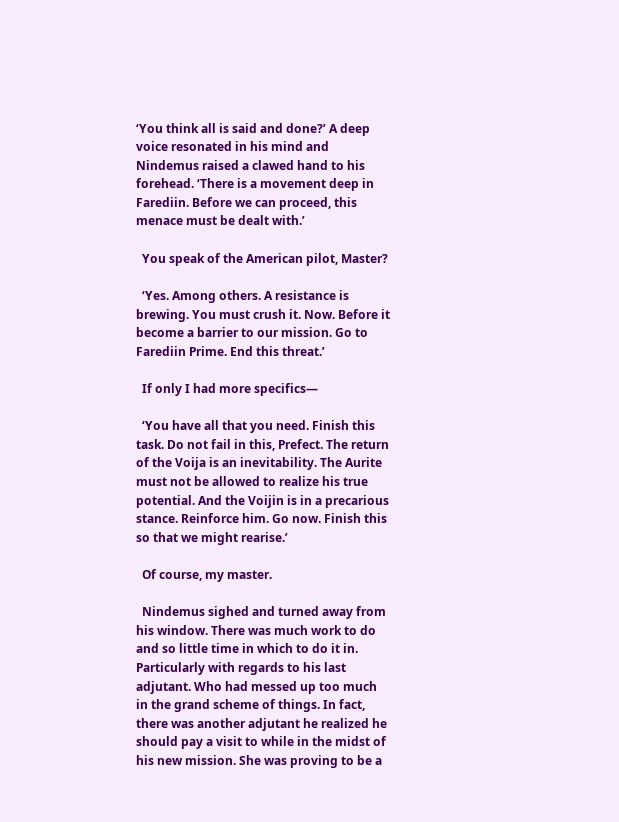‘You think all is said and done?’ A deep voice resonated in his mind and Nindemus raised a clawed hand to his forehead. ‘There is a movement deep in Farediin. Before we can proceed, this menace must be dealt with.’

  You speak of the American pilot, Master?

  ‘Yes. Among others. A resistance is brewing. You must crush it. Now. Before it become a barrier to our mission. Go to Farediin Prime. End this threat.’

  If only I had more specifics—

  ‘You have all that you need. Finish this task. Do not fail in this, Prefect. The return of the Voija is an inevitability. The Aurite must not be allowed to realize his true potential. And the Voijin is in a precarious stance. Reinforce him. Go now. Finish this so that we might rearise.’

  Of course, my master.

  Nindemus sighed and turned away from his window. There was much work to do and so little time in which to do it in. Particularly with regards to his last adjutant. Who had messed up too much in the grand scheme of things. In fact, there was another adjutant he realized he should pay a visit to while in the midst of his new mission. She was proving to be a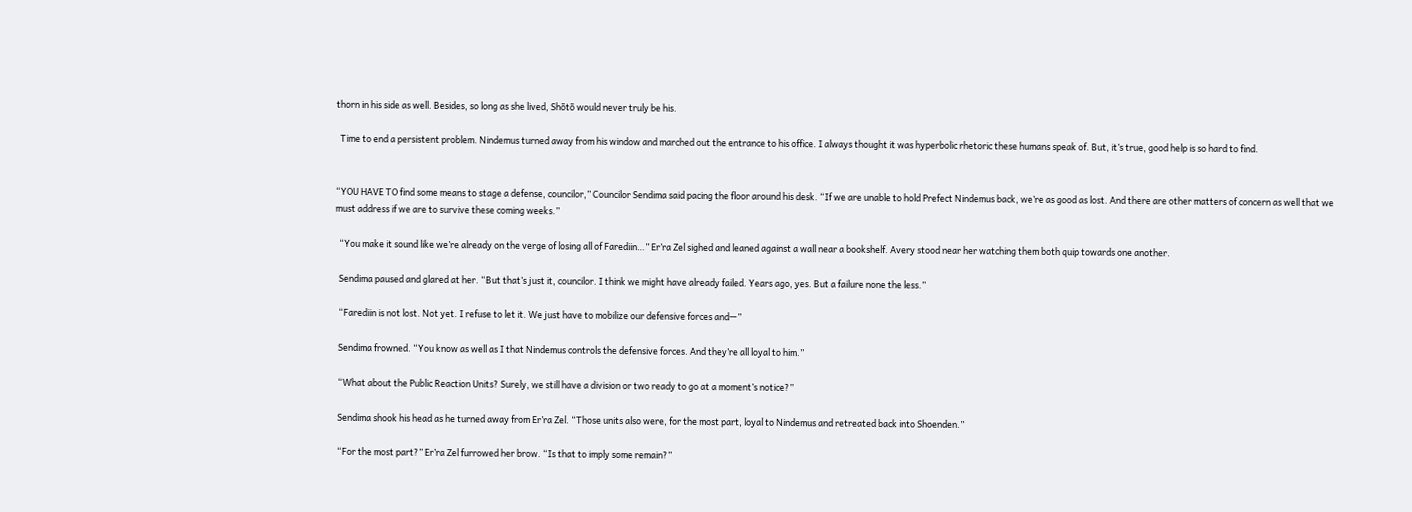thorn in his side as well. Besides, so long as she lived, Shōtō would never truly be his.

  Time to end a persistent problem. Nindemus turned away from his window and marched out the entrance to his office. I always thought it was hyperbolic rhetoric these humans speak of. But, it’s true, good help is so hard to find.


“YOU HAVE TO find some means to stage a defense, councilor,” Councilor Sendima said pacing the floor around his desk. “If we are unable to hold Prefect Nindemus back, we’re as good as lost. And there are other matters of concern as well that we must address if we are to survive these coming weeks.”

  “You make it sound like we’re already on the verge of losing all of Farediin…” Er’ra Zel sighed and leaned against a wall near a bookshelf. Avery stood near her watching them both quip towards one another.

  Sendima paused and glared at her. “But that’s just it, councilor. I think we might have already failed. Years ago, yes. But a failure none the less.”

  “Farediin is not lost. Not yet. I refuse to let it. We just have to mobilize our defensive forces and—”

  Sendima frowned. “You know as well as I that Nindemus controls the defensive forces. And they’re all loyal to him.”

  “What about the Public Reaction Units? Surely, we still have a division or two ready to go at a moment’s notice?”

  Sendima shook his head as he turned away from Er’ra Zel. “Those units also were, for the most part, loyal to Nindemus and retreated back into Shoenden.”

  “For the most part?” Er’ra Zel furrowed her brow. “Is that to imply some remain?”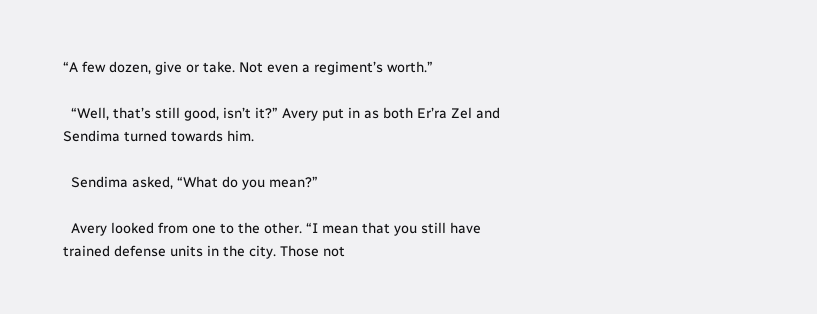“A few dozen, give or take. Not even a regiment’s worth.”

  “Well, that’s still good, isn’t it?” Avery put in as both Er’ra Zel and Sendima turned towards him.

  Sendima asked, “What do you mean?”

  Avery looked from one to the other. “I mean that you still have trained defense units in the city. Those not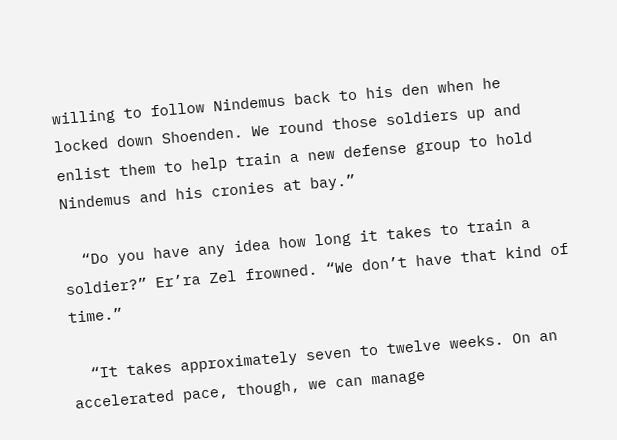willing to follow Nindemus back to his den when he locked down Shoenden. We round those soldiers up and enlist them to help train a new defense group to hold Nindemus and his cronies at bay.”

  “Do you have any idea how long it takes to train a soldier?” Er’ra Zel frowned. “We don’t have that kind of time.”

  “It takes approximately seven to twelve weeks. On an accelerated pace, though, we can manage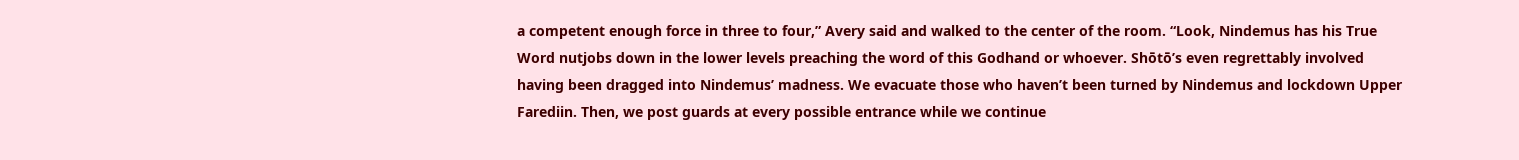a competent enough force in three to four,” Avery said and walked to the center of the room. “Look, Nindemus has his True Word nutjobs down in the lower levels preaching the word of this Godhand or whoever. Shōtō’s even regrettably involved having been dragged into Nindemus’ madness. We evacuate those who haven’t been turned by Nindemus and lockdown Upper Farediin. Then, we post guards at every possible entrance while we continue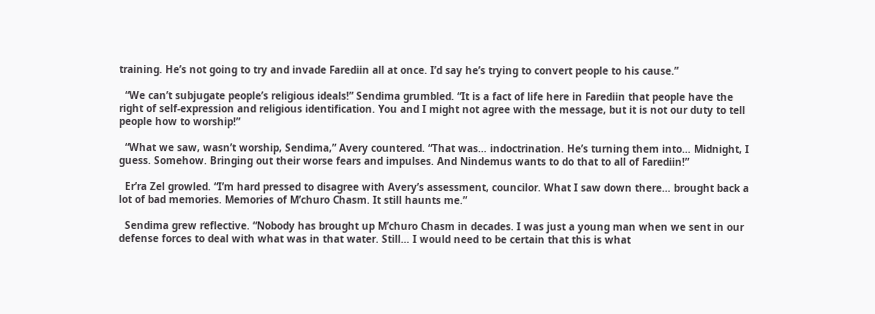training. He’s not going to try and invade Farediin all at once. I’d say he’s trying to convert people to his cause.”

  “We can’t subjugate people’s religious ideals!” Sendima grumbled. “It is a fact of life here in Farediin that people have the right of self-expression and religious identification. You and I might not agree with the message, but it is not our duty to tell people how to worship!”

  “What we saw, wasn’t worship, Sendima,” Avery countered. “That was… indoctrination. He’s turning them into… Midnight, I guess. Somehow. Bringing out their worse fears and impulses. And Nindemus wants to do that to all of Farediin!”

  Er’ra Zel growled. “I’m hard pressed to disagree with Avery’s assessment, councilor. What I saw down there… brought back a lot of bad memories. Memories of M’churo Chasm. It still haunts me.”

  Sendima grew reflective. “Nobody has brought up M’churo Chasm in decades. I was just a young man when we sent in our defense forces to deal with what was in that water. Still… I would need to be certain that this is what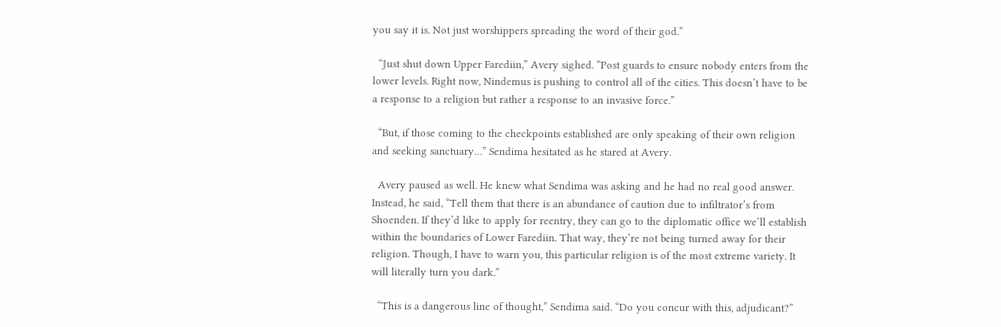you say it is. Not just worshippers spreading the word of their god.”

  “Just shut down Upper Farediin,” Avery sighed. “Post guards to ensure nobody enters from the lower levels. Right now, Nindemus is pushing to control all of the cities. This doesn’t have to be a response to a religion but rather a response to an invasive force.”

  “But, if those coming to the checkpoints established are only speaking of their own religion and seeking sanctuary…” Sendima hesitated as he stared at Avery.

  Avery paused as well. He knew what Sendima was asking and he had no real good answer. Instead, he said, “Tell them that there is an abundance of caution due to infiltrator’s from Shoenden. If they’d like to apply for reentry, they can go to the diplomatic office we’ll establish within the boundaries of Lower Farediin. That way, they’re not being turned away for their religion. Though, I have to warn you, this particular religion is of the most extreme variety. It will literally turn you dark.”

  “This is a dangerous line of thought,” Sendima said. “Do you concur with this, adjudicant?”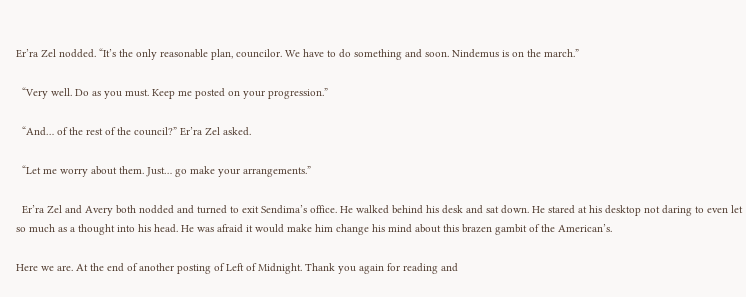Er’ra Zel nodded. “It’s the only reasonable plan, councilor. We have to do something and soon. Nindemus is on the march.”

  “Very well. Do as you must. Keep me posted on your progression.”

  “And… of the rest of the council?” Er’ra Zel asked.

  “Let me worry about them. Just… go make your arrangements.”

  Er’ra Zel and Avery both nodded and turned to exit Sendima’s office. He walked behind his desk and sat down. He stared at his desktop not daring to even let so much as a thought into his head. He was afraid it would make him change his mind about this brazen gambit of the American’s.

Here we are. At the end of another posting of Left of Midnight. Thank you again for reading and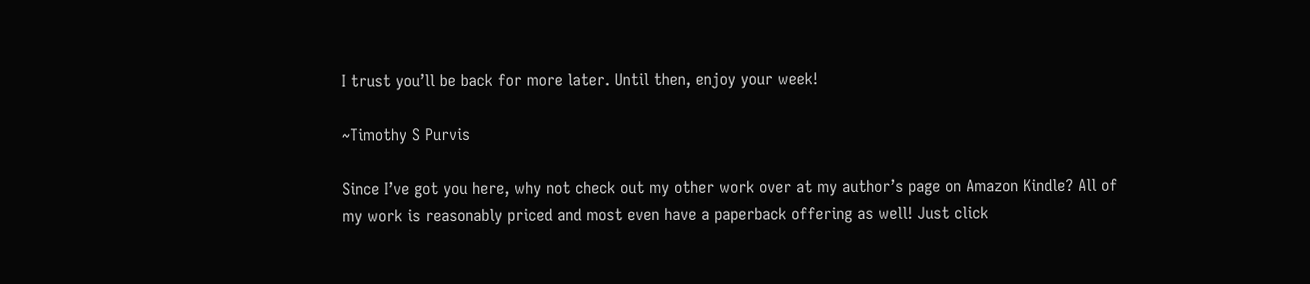I trust you’ll be back for more later. Until then, enjoy your week!

~Timothy S Purvis

Since I’ve got you here, why not check out my other work over at my author’s page on Amazon Kindle? All of my work is reasonably priced and most even have a paperback offering as well! Just click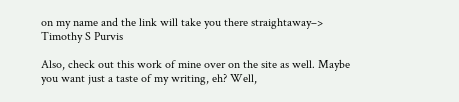on my name and the link will take you there straightaway–> Timothy S Purvis

Also, check out this work of mine over on the site as well. Maybe you want just a taste of my writing, eh? Well,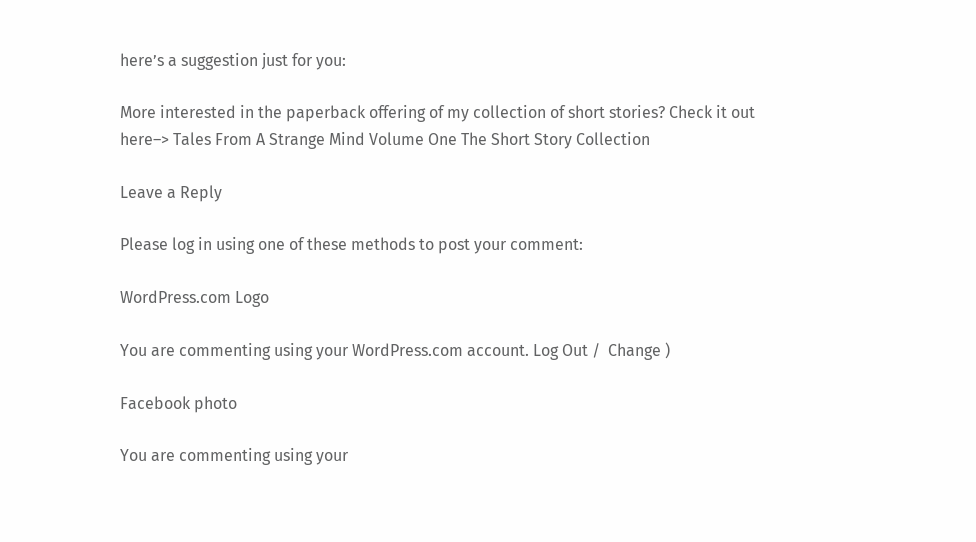here’s a suggestion just for you:

More interested in the paperback offering of my collection of short stories? Check it out here–> Tales From A Strange Mind Volume One The Short Story Collection

Leave a Reply

Please log in using one of these methods to post your comment:

WordPress.com Logo

You are commenting using your WordPress.com account. Log Out /  Change )

Facebook photo

You are commenting using your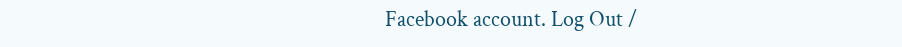Facebook account. Log Out /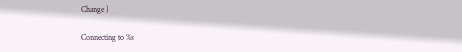Change )

Connecting to %s